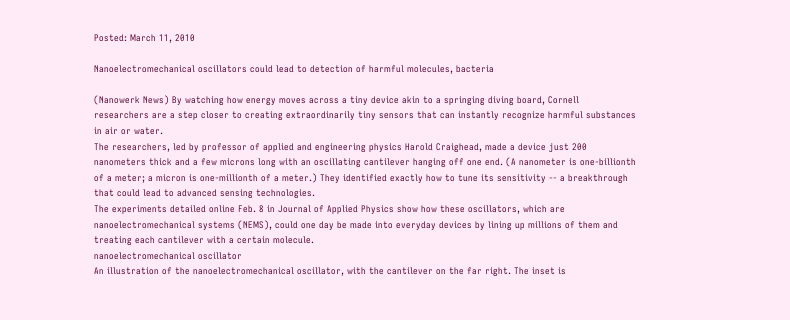Posted: March 11, 2010

Nanoelectromechanical oscillators could lead to detection of harmful molecules, bacteria

(Nanowerk News) By watching how energy moves across a tiny device akin to a springing diving board, Cornell researchers are a step closer to creating extraordinarily tiny sensors that can instantly recognize harmful substances in air or water.
The researchers, led by professor of applied and engineering physics Harold Craighead, made a device just 200 nanometers thick and a few microns long with an oscillating cantilever hanging off one end. (A nanometer is one-billionth of a meter; a micron is one-millionth of a meter.) They identified exactly how to tune its sensitivity -- a breakthrough that could lead to advanced sensing technologies.
The experiments detailed online Feb. 8 in Journal of Applied Physics show how these oscillators, which are nanoelectromechanical systems (NEMS), could one day be made into everyday devices by lining up millions of them and treating each cantilever with a certain molecule.
nanoelectromechanical oscillator
An illustration of the nanoelectromechanical oscillator, with the cantilever on the far right. The inset is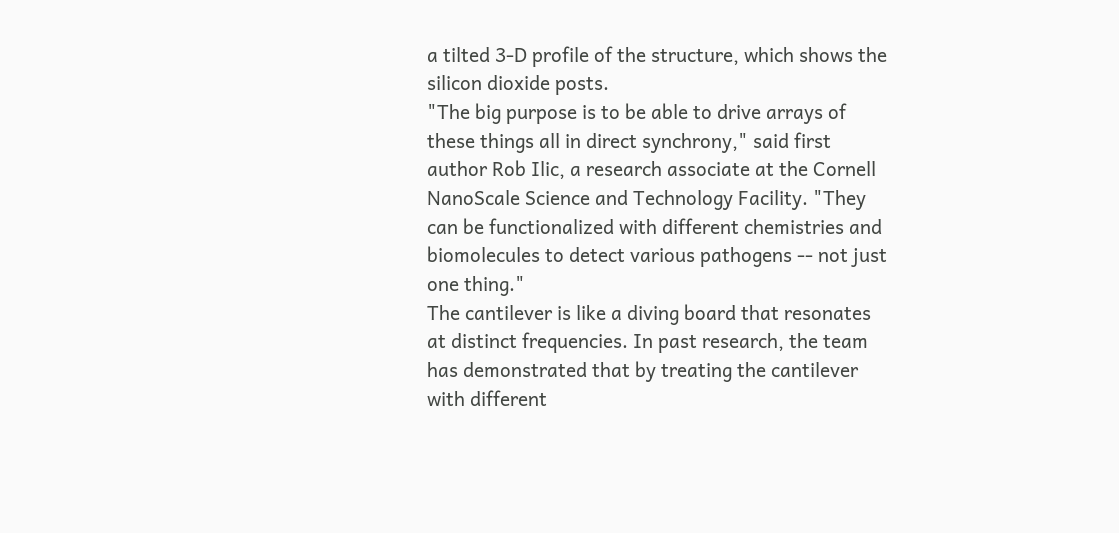a tilted 3-D profile of the structure, which shows the silicon dioxide posts.
"The big purpose is to be able to drive arrays of these things all in direct synchrony," said first author Rob Ilic, a research associate at the Cornell NanoScale Science and Technology Facility. "They can be functionalized with different chemistries and biomolecules to detect various pathogens -- not just one thing."
The cantilever is like a diving board that resonates at distinct frequencies. In past research, the team has demonstrated that by treating the cantilever with different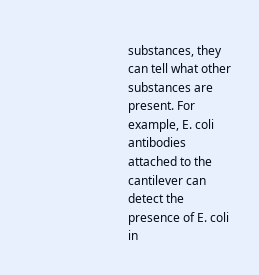substances, they can tell what other substances are present. For example, E. coli antibodies attached to the cantilever can detect the presence of E. coli in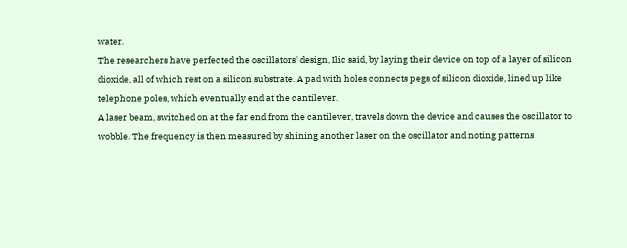water.
The researchers have perfected the oscillators' design, Ilic said, by laying their device on top of a layer of silicon dioxide, all of which rest on a silicon substrate. A pad with holes connects pegs of silicon dioxide, lined up like telephone poles, which eventually end at the cantilever.
A laser beam, switched on at the far end from the cantilever, travels down the device and causes the oscillator to wobble. The frequency is then measured by shining another laser on the oscillator and noting patterns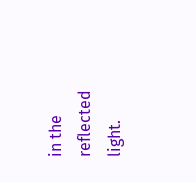in the reflected light.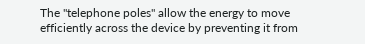The "telephone poles" allow the energy to move efficiently across the device by preventing it from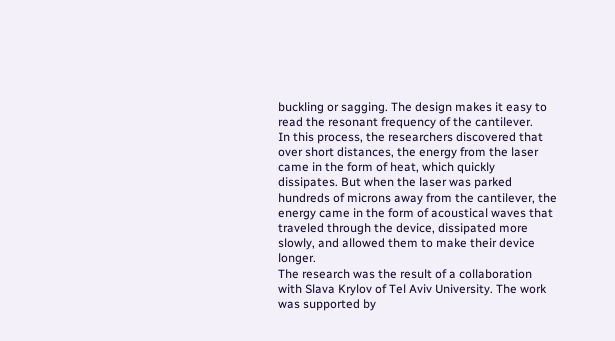buckling or sagging. The design makes it easy to read the resonant frequency of the cantilever.
In this process, the researchers discovered that over short distances, the energy from the laser came in the form of heat, which quickly dissipates. But when the laser was parked hundreds of microns away from the cantilever, the energy came in the form of acoustical waves that traveled through the device, dissipated more slowly, and allowed them to make their device longer.
The research was the result of a collaboration with Slava Krylov of Tel Aviv University. The work was supported by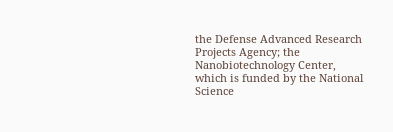the Defense Advanced Research Projects Agency; the Nanobiotechnology Center, which is funded by the National Science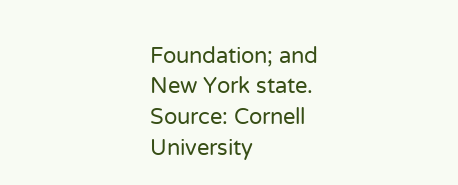Foundation; and New York state.
Source: Cornell University